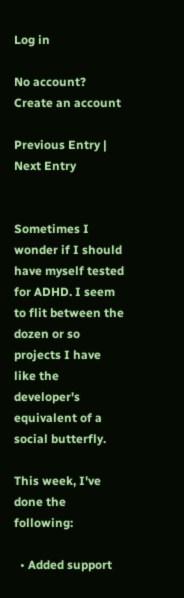Log in

No account? Create an account

Previous Entry | Next Entry


Sometimes I wonder if I should have myself tested for ADHD. I seem to flit between the dozen or so projects I have like the developer's equivalent of a social butterfly.

This week, I've done the following:

  • Added support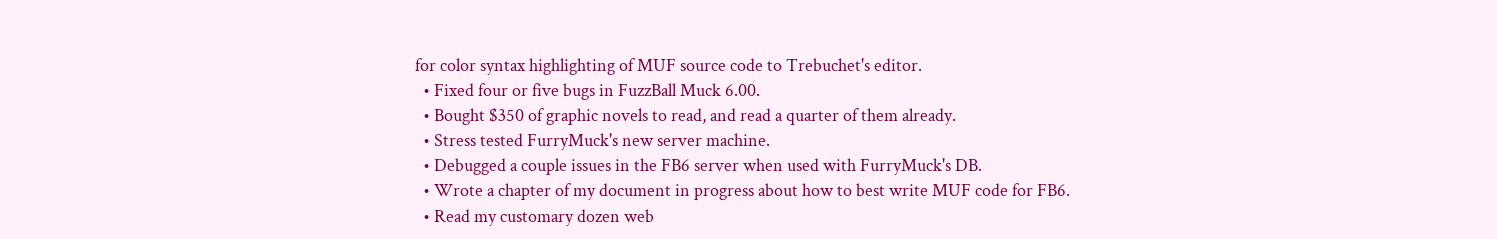for color syntax highlighting of MUF source code to Trebuchet's editor.
  • Fixed four or five bugs in FuzzBall Muck 6.00.
  • Bought $350 of graphic novels to read, and read a quarter of them already.
  • Stress tested FurryMuck's new server machine.
  • Debugged a couple issues in the FB6 server when used with FurryMuck's DB.
  • Wrote a chapter of my document in progress about how to best write MUF code for FB6.
  • Read my customary dozen web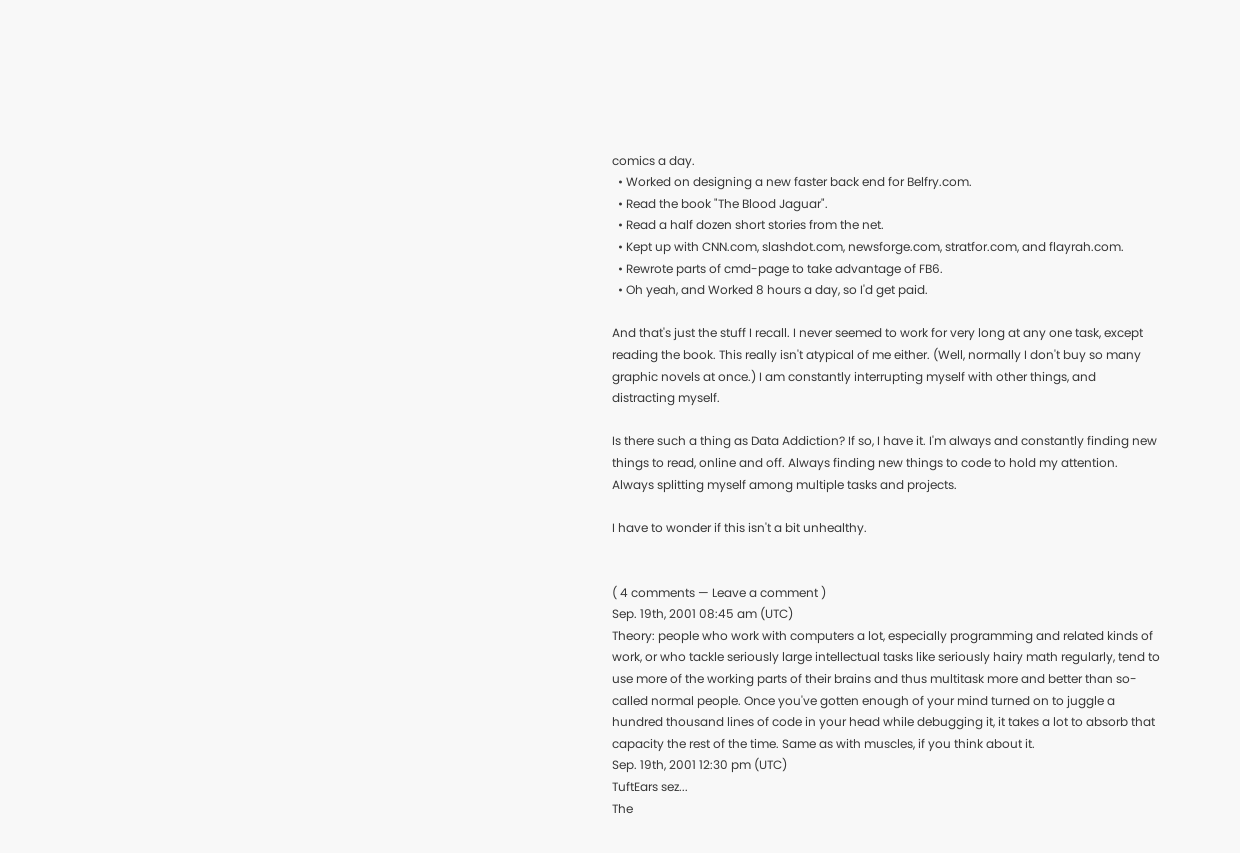comics a day.
  • Worked on designing a new faster back end for Belfry.com.
  • Read the book "The Blood Jaguar".
  • Read a half dozen short stories from the net.
  • Kept up with CNN.com, slashdot.com, newsforge.com, stratfor.com, and flayrah.com.
  • Rewrote parts of cmd-page to take advantage of FB6.
  • Oh yeah, and Worked 8 hours a day, so I'd get paid.

And that's just the stuff I recall. I never seemed to work for very long at any one task, except reading the book. This really isn't atypical of me either. (Well, normally I don't buy so many graphic novels at once.) I am constantly interrupting myself with other things, and distracting myself.

Is there such a thing as Data Addiction? If so, I have it. I'm always and constantly finding new things to read, online and off. Always finding new things to code to hold my attention. Always splitting myself among multiple tasks and projects.

I have to wonder if this isn't a bit unhealthy.


( 4 comments — Leave a comment )
Sep. 19th, 2001 08:45 am (UTC)
Theory: people who work with computers a lot, especially programming and related kinds of work, or who tackle seriously large intellectual tasks like seriously hairy math regularly, tend to use more of the working parts of their brains and thus multitask more and better than so-called normal people. Once you've gotten enough of your mind turned on to juggle a hundred thousand lines of code in your head while debugging it, it takes a lot to absorb that capacity the rest of the time. Same as with muscles, if you think about it.
Sep. 19th, 2001 12:30 pm (UTC)
TuftEars sez...
The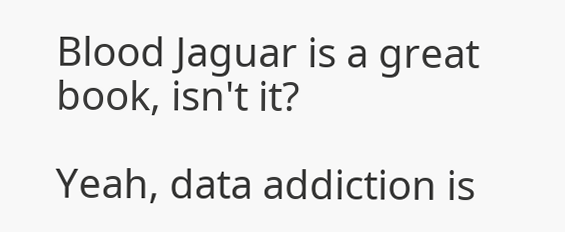Blood Jaguar is a great book, isn't it?

Yeah, data addiction is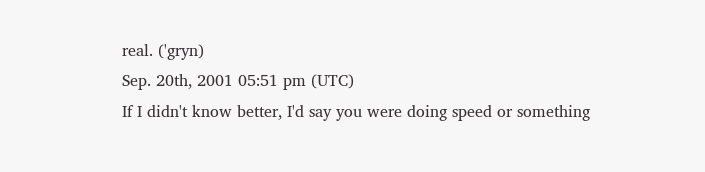real. ('gryn)
Sep. 20th, 2001 05:51 pm (UTC)
If I didn't know better, I'd say you were doing speed or something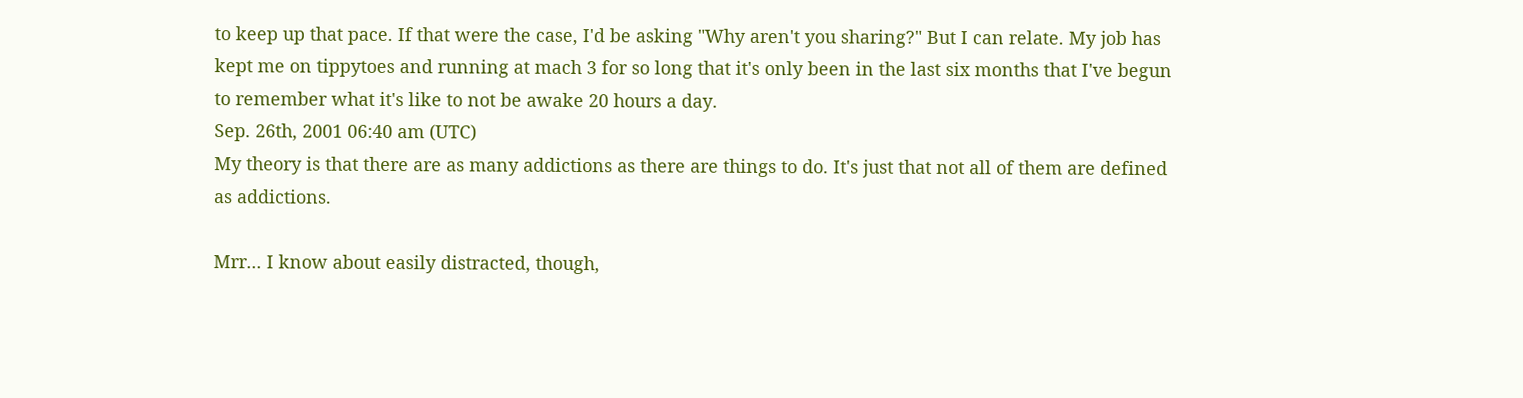to keep up that pace. If that were the case, I'd be asking "Why aren't you sharing?" But I can relate. My job has kept me on tippytoes and running at mach 3 for so long that it's only been in the last six months that I've begun to remember what it's like to not be awake 20 hours a day.
Sep. 26th, 2001 06:40 am (UTC)
My theory is that there are as many addictions as there are things to do. It's just that not all of them are defined as addictions.

Mrr... I know about easily distracted, though,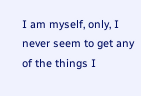I am myself, only, I never seem to get any of the things I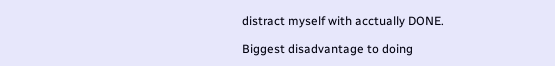distract myself with acctually DONE.

Biggest disadvantage to doing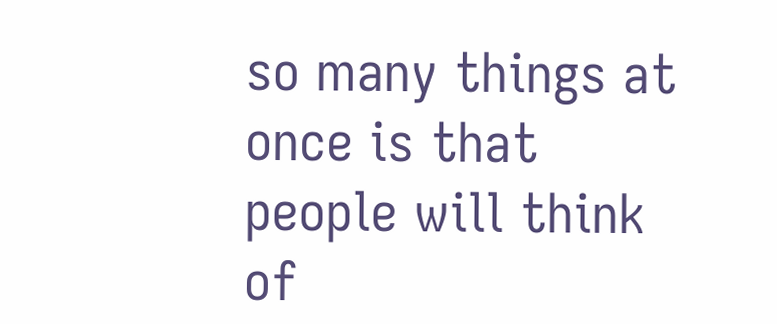so many things at once is that people will think of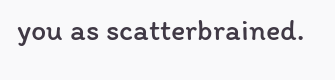you as scatterbrained.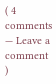( 4 comments — Leave a comment )